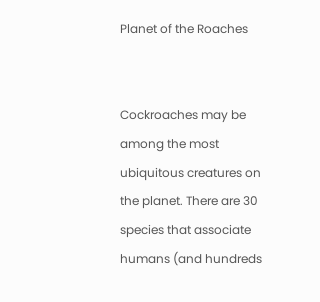Planet of the Roaches


Cockroaches may be among the most ubiquitous creatures on the planet. There are 30 species that associate humans (and hundreds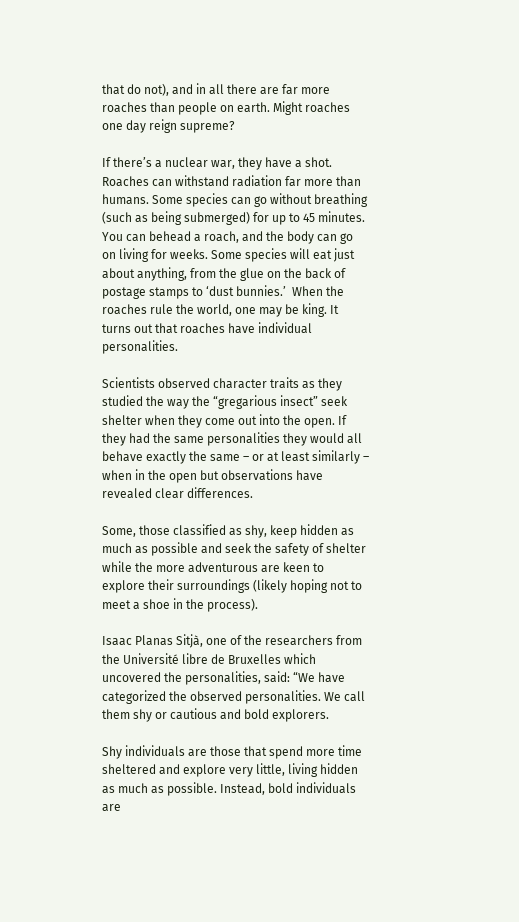that do not), and in all there are far more roaches than people on earth. Might roaches one day reign supreme?

If there’s a nuclear war, they have a shot. Roaches can withstand radiation far more than humans. Some species can go without breathing (such as being submerged) for up to 45 minutes. You can behead a roach, and the body can go on living for weeks. Some species will eat just about anything, from the glue on the back of postage stamps to ‘dust bunnies.’  When the roaches rule the world, one may be king. It turns out that roaches have individual personalities.

Scientists observed character traits as they studied the way the “gregarious insect” seek shelter when they come out into the open. If they had the same personalities they would all behave exactly the same – or at least similarly – when in the open but observations have revealed clear differences.

Some, those classified as shy, keep hidden as much as possible and seek the safety of shelter while the more adventurous are keen to explore their surroundings (likely hoping not to meet a shoe in the process).

Isaac Planas Sitjà, one of the researchers from the Université libre de Bruxelles which uncovered the personalities, said: “We have categorized the observed personalities. We call them shy or cautious and bold explorers.

Shy individuals are those that spend more time sheltered and explore very little, living hidden as much as possible. Instead, bold individuals are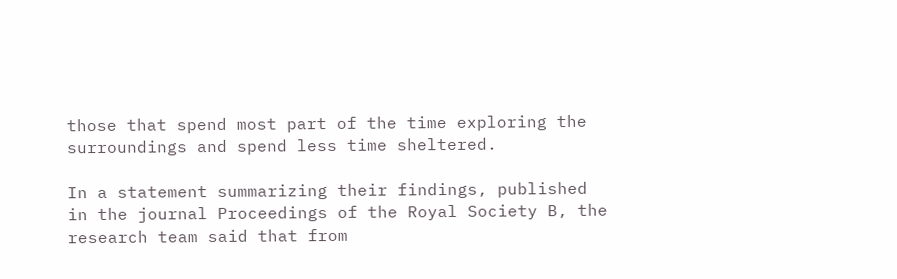those that spend most part of the time exploring the surroundings and spend less time sheltered.

In a statement summarizing their findings, published in the journal Proceedings of the Royal Society B, the research team said that from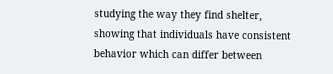studying the way they find shelter, showing that individuals have consistent behavior which can differ between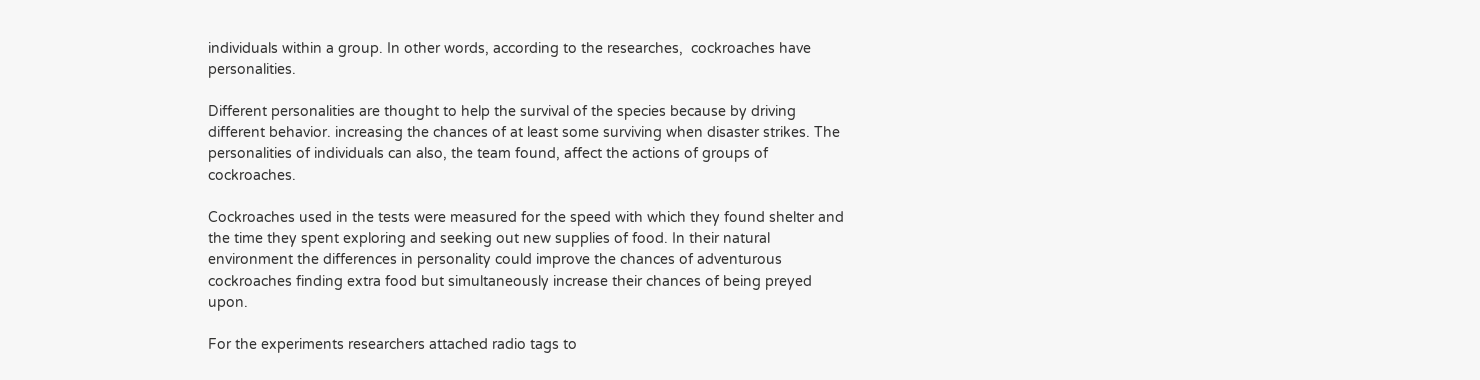individuals within a group. In other words, according to the researches,  cockroaches have personalities.

Different personalities are thought to help the survival of the species because by driving different behavior. increasing the chances of at least some surviving when disaster strikes. The personalities of individuals can also, the team found, affect the actions of groups of cockroaches.

Cockroaches used in the tests were measured for the speed with which they found shelter and the time they spent exploring and seeking out new supplies of food. In their natural environment the differences in personality could improve the chances of adventurous cockroaches finding extra food but simultaneously increase their chances of being preyed upon.

For the experiments researchers attached radio tags to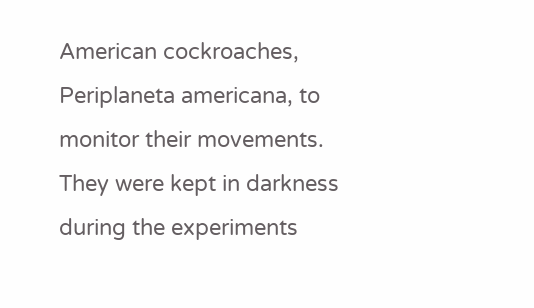American cockroaches, Periplaneta americana, to monitor their movements. They were kept in darkness during the experiments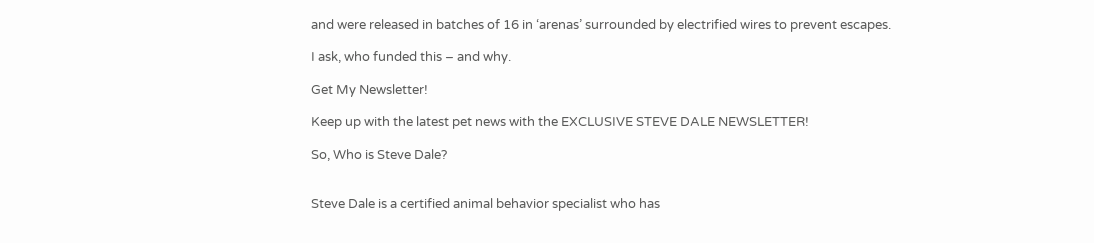and were released in batches of 16 in ‘arenas’ surrounded by electrified wires to prevent escapes.

I ask, who funded this – and why.

Get My Newsletter!

Keep up with the latest pet news with the EXCLUSIVE STEVE DALE NEWSLETTER!

So, Who is Steve Dale?


Steve Dale is a certified animal behavior specialist who has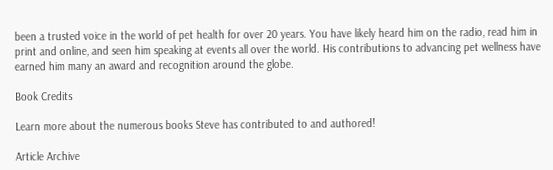been a trusted voice in the world of pet health for over 20 years. You have likely heard him on the radio, read him in print and online, and seen him speaking at events all over the world. His contributions to advancing pet wellness have earned him many an award and recognition around the globe.

Book Credits

Learn more about the numerous books Steve has contributed to and authored!

Article Archive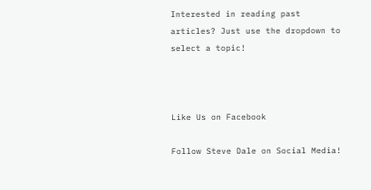Interested in reading past articles? Just use the dropdown to select a topic!



Like Us on Facebook

Follow Steve Dale on Social Media!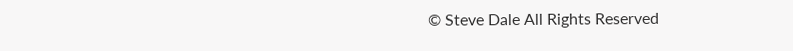© Steve Dale All Rights Reserved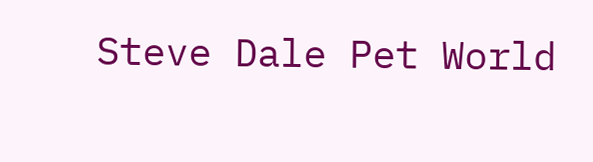Steve Dale Pet World